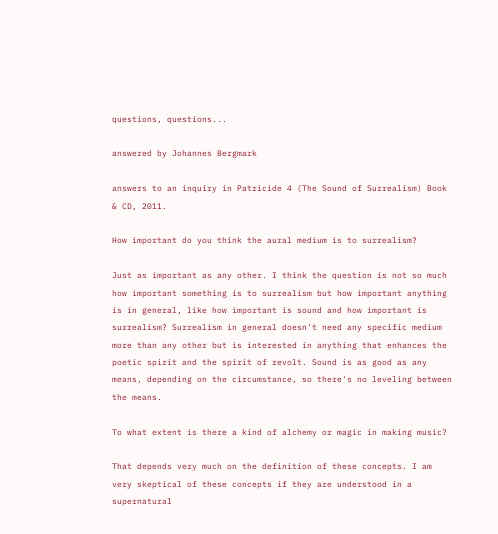questions, questions...

answered by Johannes Bergmark

answers to an inquiry in Patricide 4 (The Sound of Surrealism) Book & CD, 2011.

How important do you think the aural medium is to surrealism?

Just as important as any other. I think the question is not so much how important something is to surrealism but how important anything is in general, like how important is sound and how important is surrealism? Surrealism in general doesn't need any specific medium more than any other but is interested in anything that enhances the poetic spirit and the spirit of revolt. Sound is as good as any means, depending on the circumstance, so there's no leveling between the means.

To what extent is there a kind of alchemy or magic in making music?

That depends very much on the definition of these concepts. I am very skeptical of these concepts if they are understood in a supernatural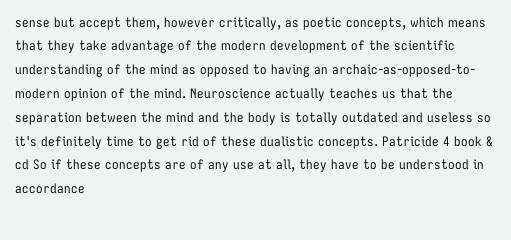sense but accept them, however critically, as poetic concepts, which means that they take advantage of the modern development of the scientific understanding of the mind as opposed to having an archaic-as-opposed-to-modern opinion of the mind. Neuroscience actually teaches us that the separation between the mind and the body is totally outdated and useless so it's definitely time to get rid of these dualistic concepts. Patricide 4 book & cd So if these concepts are of any use at all, they have to be understood in accordance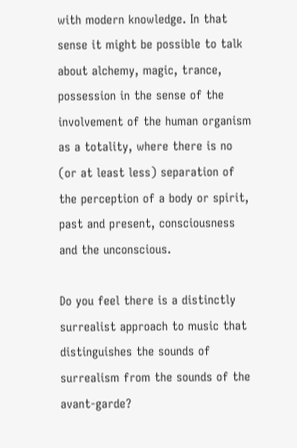with modern knowledge. In that sense it might be possible to talk about alchemy, magic, trance, possession in the sense of the involvement of the human organism as a totality, where there is no (or at least less) separation of the perception of a body or spirit, past and present, consciousness and the unconscious.

Do you feel there is a distinctly surrealist approach to music that distinguishes the sounds of surrealism from the sounds of the avant-garde?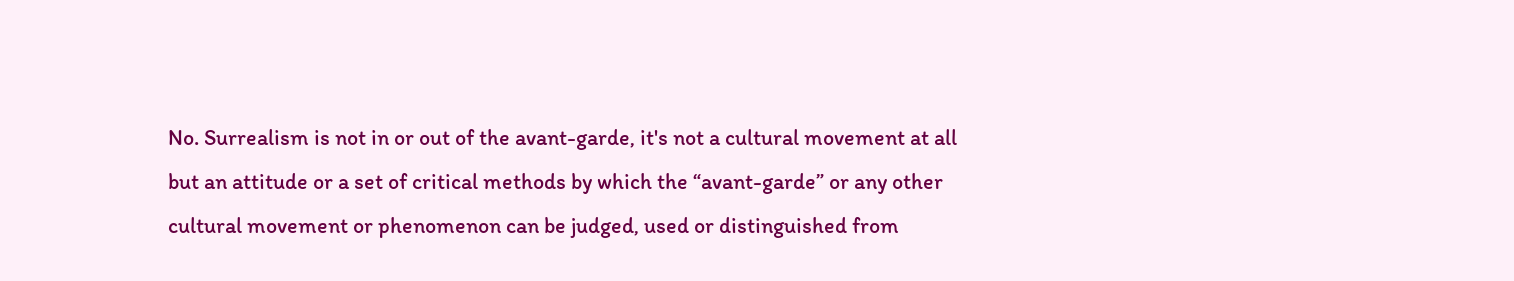No. Surrealism is not in or out of the avant-garde, it's not a cultural movement at all but an attitude or a set of critical methods by which the “avant-garde” or any other cultural movement or phenomenon can be judged, used or distinguished from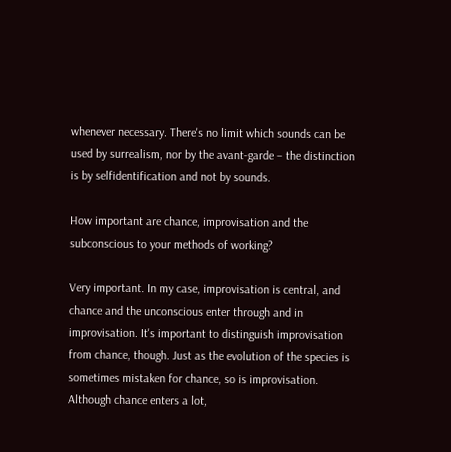whenever necessary. There's no limit which sounds can be used by surrealism, nor by the avant-garde – the distinction is by selfidentification and not by sounds.

How important are chance, improvisation and the subconscious to your methods of working?

Very important. In my case, improvisation is central, and chance and the unconscious enter through and in improvisation. It's important to distinguish improvisation from chance, though. Just as the evolution of the species is sometimes mistaken for chance, so is improvisation. Although chance enters a lot,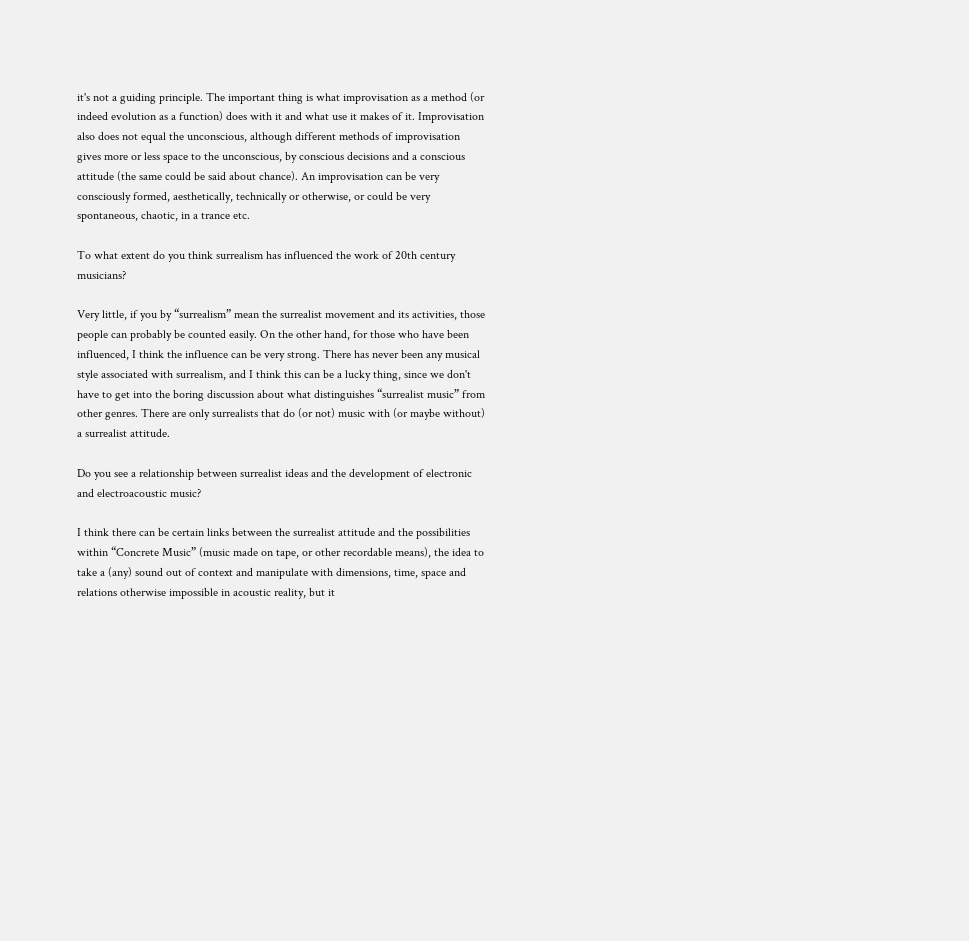it's not a guiding principle. The important thing is what improvisation as a method (or indeed evolution as a function) does with it and what use it makes of it. Improvisation also does not equal the unconscious, although different methods of improvisation gives more or less space to the unconscious, by conscious decisions and a conscious attitude (the same could be said about chance). An improvisation can be very consciously formed, aesthetically, technically or otherwise, or could be very spontaneous, chaotic, in a trance etc.

To what extent do you think surrealism has influenced the work of 20th century musicians?

Very little, if you by “surrealism” mean the surrealist movement and its activities, those people can probably be counted easily. On the other hand, for those who have been influenced, I think the influence can be very strong. There has never been any musical style associated with surrealism, and I think this can be a lucky thing, since we don't have to get into the boring discussion about what distinguishes “surrealist music” from other genres. There are only surrealists that do (or not) music with (or maybe without) a surrealist attitude.

Do you see a relationship between surrealist ideas and the development of electronic and electroacoustic music?

I think there can be certain links between the surrealist attitude and the possibilities within “Concrete Music” (music made on tape, or other recordable means), the idea to take a (any) sound out of context and manipulate with dimensions, time, space and relations otherwise impossible in acoustic reality, but it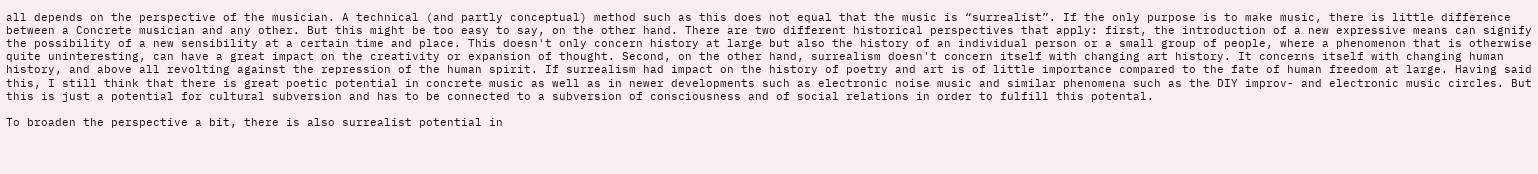all depends on the perspective of the musician. A technical (and partly conceptual) method such as this does not equal that the music is “surrealist”. If the only purpose is to make music, there is little difference between a Concrete musician and any other. But this might be too easy to say, on the other hand. There are two different historical perspectives that apply: first, the introduction of a new expressive means can signify the possibility of a new sensibility at a certain time and place. This doesn't only concern history at large but also the history of an individual person or a small group of people, where a phenomenon that is otherwise quite uninteresting, can have a great impact on the creativity or expansion of thought. Second, on the other hand, surrealism doesn't concern itself with changing art history. It concerns itself with changing human history, and above all revolting against the repression of the human spirit. If surrealism had impact on the history of poetry and art is of little importance compared to the fate of human freedom at large. Having said this, I still think that there is great poetic potential in concrete music as well as in newer developments such as electronic noise music and similar phenomena such as the DIY improv- and electronic music circles. But this is just a potential for cultural subversion and has to be connected to a subversion of consciousness and of social relations in order to fulfill this potental.

To broaden the perspective a bit, there is also surrealist potential in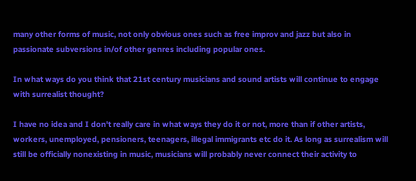many other forms of music, not only obvious ones such as free improv and jazz but also in passionate subversions in/of other genres including popular ones.

In what ways do you think that 21st century musicians and sound artists will continue to engage with surrealist thought?

I have no idea and I don't really care in what ways they do it or not, more than if other artists, workers, unemployed, pensioners, teenagers, illegal immigrants etc do it. As long as surrealism will still be officially nonexisting in music, musicians will probably never connect their activity to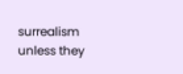surrealism unless they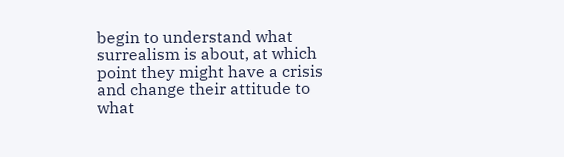begin to understand what surrealism is about, at which point they might have a crisis and change their attitude to what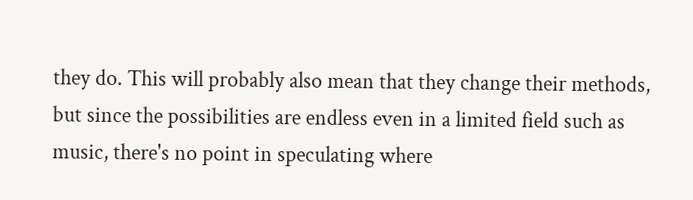they do. This will probably also mean that they change their methods, but since the possibilities are endless even in a limited field such as music, there's no point in speculating where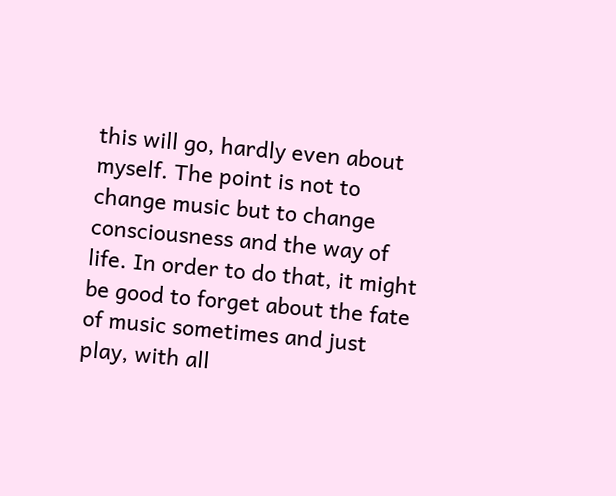this will go, hardly even about myself. The point is not to change music but to change consciousness and the way of life. In order to do that, it might be good to forget about the fate of music sometimes and just play, with all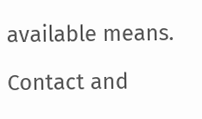available means.

Contact and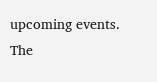upcoming events.
The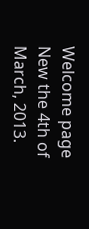Welcome page
New the 4th of March, 2013.